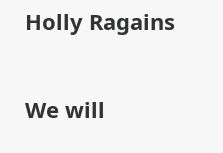Holly Ragains

We will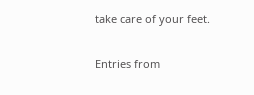take care of your feet.

Entries from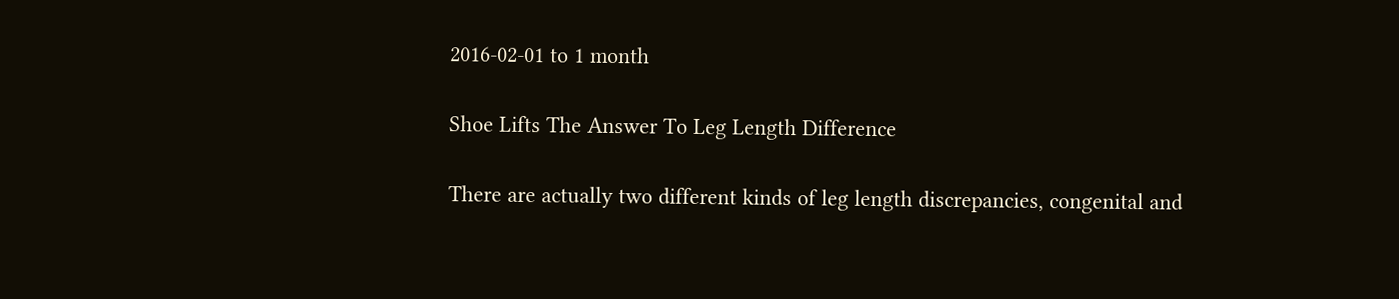2016-02-01 to 1 month

Shoe Lifts The Answer To Leg Length Difference

There are actually two different kinds of leg length discrepancies, congenital and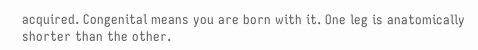acquired. Congenital means you are born with it. One leg is anatomically shorter than the other.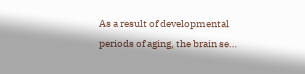As a result of developmental periods of aging, the brain se…